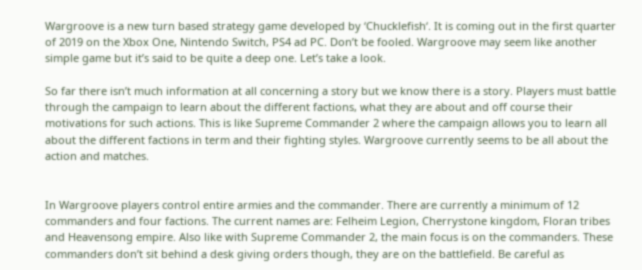Wargroove is a new turn based strategy game developed by ‘Chucklefish‘. It is coming out in the first quarter of 2019 on the Xbox One, Nintendo Switch, PS4 ad PC. Don’t be fooled. Wargroove may seem like another simple game but it’s said to be quite a deep one. Let’s take a look.

So far there isn’t much information at all concerning a story but we know there is a story. Players must battle through the campaign to learn about the different factions, what they are about and off course their motivations for such actions. This is like Supreme Commander 2 where the campaign allows you to learn all about the different factions in term and their fighting styles. Wargroove currently seems to be all about the action and matches.


In Wargroove players control entire armies and the commander. There are currently a minimum of 12 commanders and four factions. The current names are: Felheim Legion, Cherrystone kingdom, Floran tribes and Heavensong empire. Also like with Supreme Commander 2, the main focus is on the commanders. These commanders don’t sit behind a desk giving orders though, they are on the battlefield. Be careful as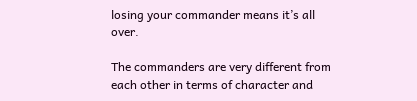losing your commander means it’s all over.

The commanders are very different from each other in terms of character and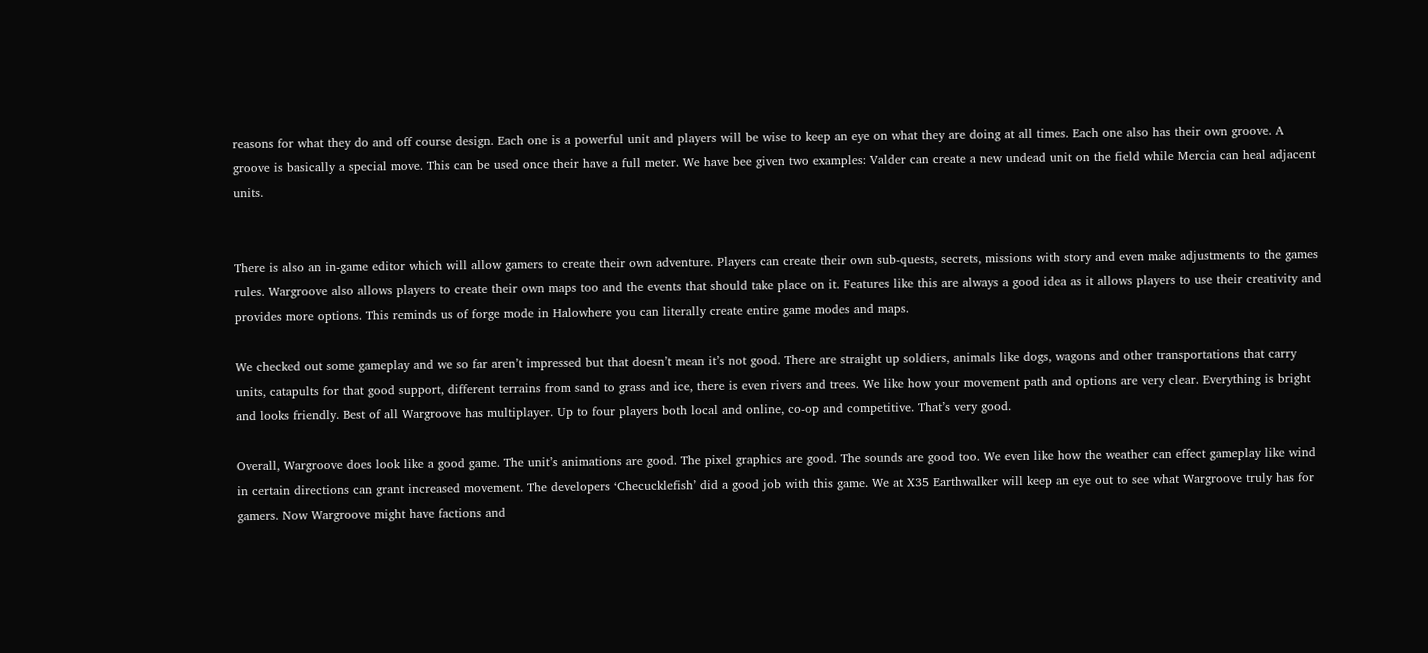reasons for what they do and off course design. Each one is a powerful unit and players will be wise to keep an eye on what they are doing at all times. Each one also has their own groove. A groove is basically a special move. This can be used once their have a full meter. We have bee given two examples: Valder can create a new undead unit on the field while Mercia can heal adjacent units.


There is also an in-game editor which will allow gamers to create their own adventure. Players can create their own sub-quests, secrets, missions with story and even make adjustments to the games rules. Wargroove also allows players to create their own maps too and the events that should take place on it. Features like this are always a good idea as it allows players to use their creativity and provides more options. This reminds us of forge mode in Halowhere you can literally create entire game modes and maps.

We checked out some gameplay and we so far aren’t impressed but that doesn’t mean it’s not good. There are straight up soldiers, animals like dogs, wagons and other transportations that carry units, catapults for that good support, different terrains from sand to grass and ice, there is even rivers and trees. We like how your movement path and options are very clear. Everything is bright and looks friendly. Best of all Wargroove has multiplayer. Up to four players both local and online, co-op and competitive. That’s very good.

Overall, Wargroove does look like a good game. The unit’s animations are good. The pixel graphics are good. The sounds are good too. We even like how the weather can effect gameplay like wind in certain directions can grant increased movement. The developers ‘Checucklefish’ did a good job with this game. We at X35 Earthwalker will keep an eye out to see what Wargroove truly has for gamers. Now Wargroove might have factions and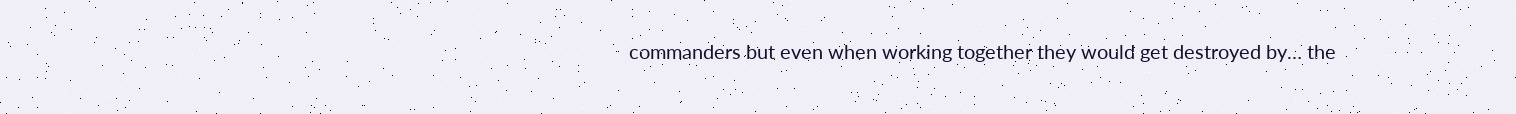commanders but even when working together they would get destroyed by… the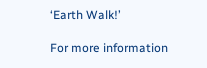‘Earth Walk!’

For more information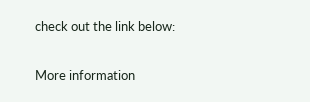check out the link below:

More information